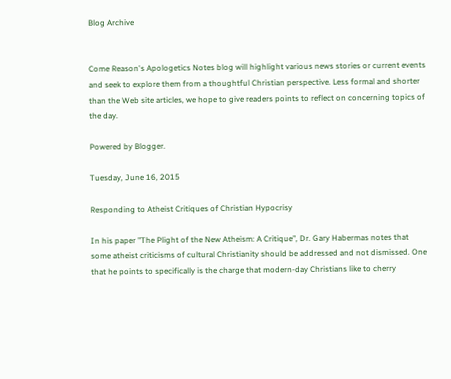Blog Archive


Come Reason's Apologetics Notes blog will highlight various news stories or current events and seek to explore them from a thoughtful Christian perspective. Less formal and shorter than the Web site articles, we hope to give readers points to reflect on concerning topics of the day.

Powered by Blogger.

Tuesday, June 16, 2015

Responding to Atheist Critiques of Christian Hypocrisy

In his paper "The Plight of the New Atheism: A Critique", Dr. Gary Habermas notes that some atheist criticisms of cultural Christianity should be addressed and not dismissed. One that he points to specifically is the charge that modern-day Christians like to cherry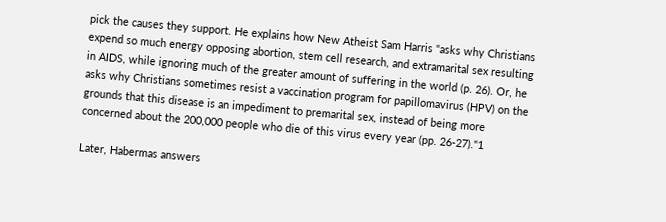pick the causes they support. He explains how New Atheist Sam Harris "asks why Christians expend so much energy opposing abortion, stem cell research, and extramarital sex resulting in AIDS, while ignoring much of the greater amount of suffering in the world (p. 26). Or, he asks why Christians sometimes resist a vaccination program for papillomavirus (HPV) on the grounds that this disease is an impediment to premarital sex, instead of being more concerned about the 200,000 people who die of this virus every year (pp. 26-27)."1

Later, Habermas answers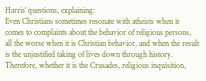Harris’ questions, explaining:
Even Christians sometimes resonate with atheists when it comes to complaints about the behavior of religious persons, all the worse when it is Christian behavior, and when the result is the unjustified taking of lives down through history. Therefore, whether it is the Crusades, religious inquisition,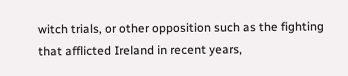witch trials, or other opposition such as the fighting that afflicted Ireland in recent years,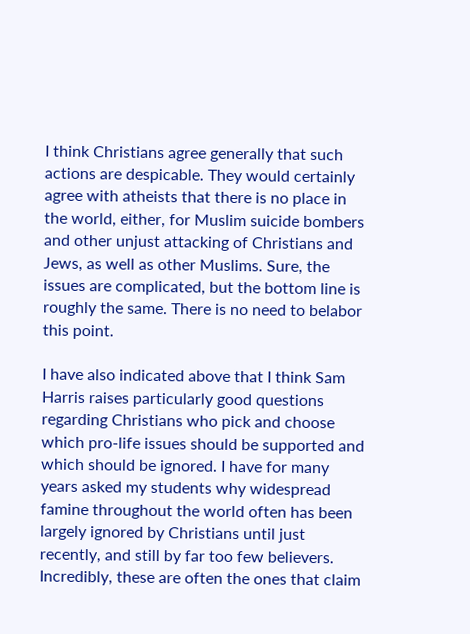I think Christians agree generally that such actions are despicable. They would certainly agree with atheists that there is no place in the world, either, for Muslim suicide bombers and other unjust attacking of Christians and Jews, as well as other Muslims. Sure, the issues are complicated, but the bottom line is roughly the same. There is no need to belabor this point.

I have also indicated above that I think Sam Harris raises particularly good questions regarding Christians who pick and choose which pro-life issues should be supported and which should be ignored. I have for many years asked my students why widespread famine throughout the world often has been largely ignored by Christians until just recently, and still by far too few believers. Incredibly, these are often the ones that claim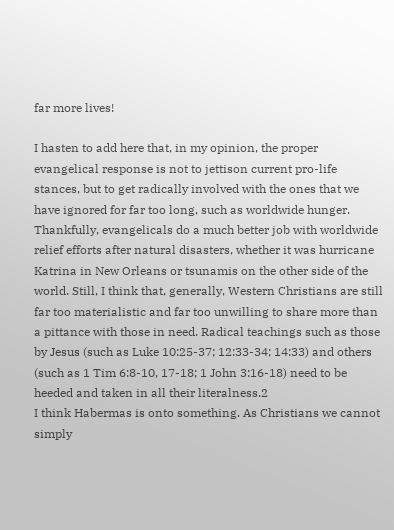far more lives!

I hasten to add here that, in my opinion, the proper evangelical response is not to jettison current pro-life stances, but to get radically involved with the ones that we have ignored for far too long, such as worldwide hunger. Thankfully, evangelicals do a much better job with worldwide relief efforts after natural disasters, whether it was hurricane Katrina in New Orleans or tsunamis on the other side of the world. Still, I think that, generally, Western Christians are still far too materialistic and far too unwilling to share more than a pittance with those in need. Radical teachings such as those by Jesus (such as Luke 10:25-37; 12:33-34; 14:33) and others (such as 1 Tim 6:8-10, 17-18; 1 John 3:16-18) need to be heeded and taken in all their literalness.2
I think Habermas is onto something. As Christians we cannot simply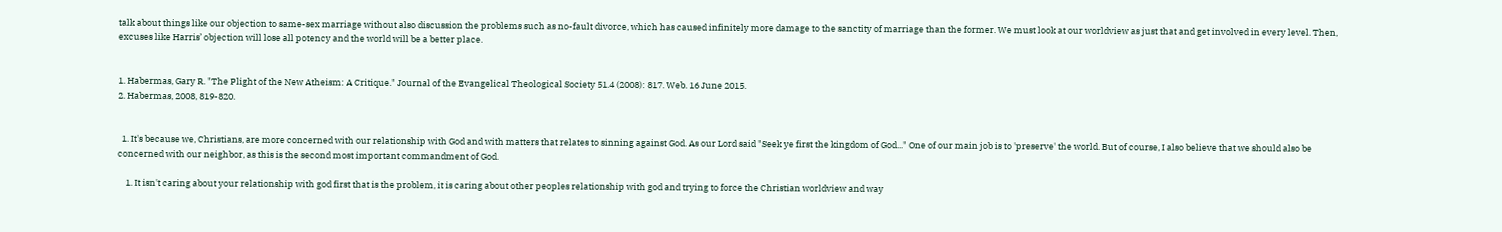talk about things like our objection to same-sex marriage without also discussion the problems such as no-fault divorce, which has caused infinitely more damage to the sanctity of marriage than the former. We must look at our worldview as just that and get involved in every level. Then, excuses like Harris’ objection will lose all potency and the world will be a better place.


1. Habermas, Gary R. "The Plight of the New Atheism: A Critique." Journal of the Evangelical Theological Society 51.4 (2008): 817. Web. 16 June 2015.
2. Habermas, 2008, 819-820.


  1. It's because we, Christians, are more concerned with our relationship with God and with matters that relates to sinning against God. As our Lord said "Seek ye first the kingdom of God..." One of our main job is to 'preserve' the world. But of course, I also believe that we should also be concerned with our neighbor, as this is the second most important commandment of God.

    1. It isn't caring about your relationship with god first that is the problem, it is caring about other peoples relationship with god and trying to force the Christian worldview and way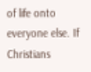of life onto everyone else. If Christians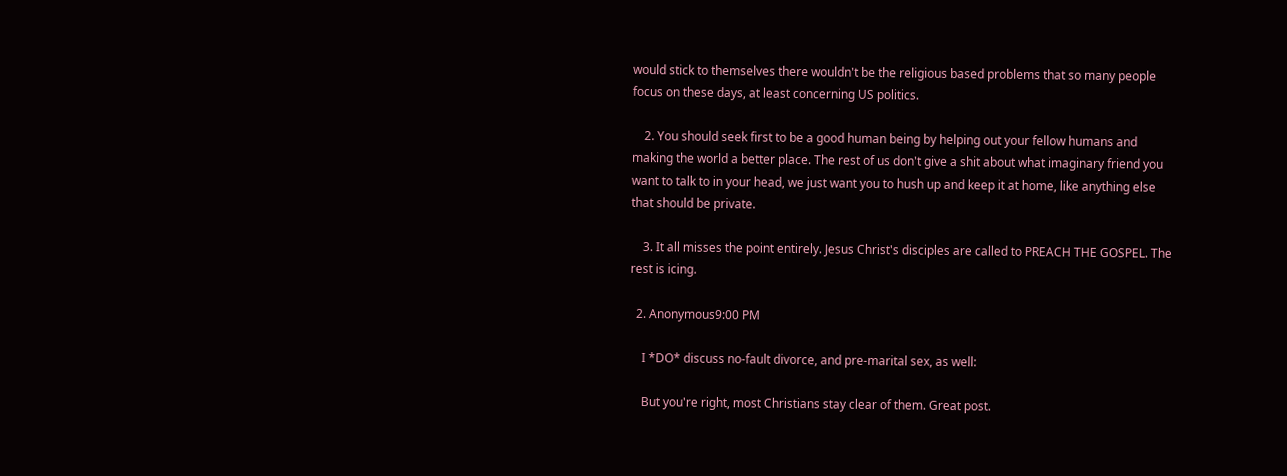would stick to themselves there wouldn't be the religious based problems that so many people focus on these days, at least concerning US politics.

    2. You should seek first to be a good human being by helping out your fellow humans and making the world a better place. The rest of us don't give a shit about what imaginary friend you want to talk to in your head, we just want you to hush up and keep it at home, like anything else that should be private.

    3. It all misses the point entirely. Jesus Christ's disciples are called to PREACH THE GOSPEL. The rest is icing.

  2. Anonymous9:00 PM

    I *DO* discuss no-fault divorce, and pre-marital sex, as well:

    But you're right, most Christians stay clear of them. Great post.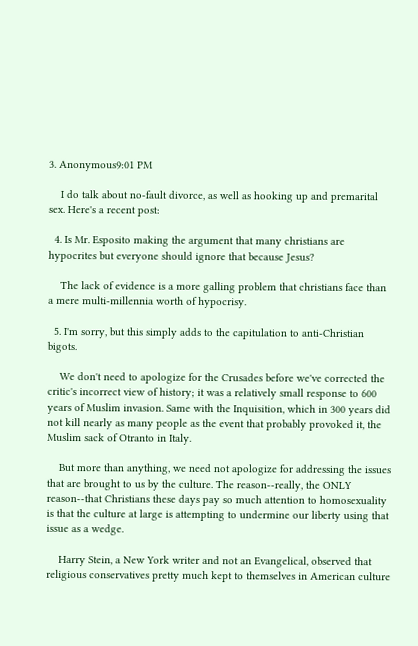3. Anonymous9:01 PM

    I do talk about no-fault divorce, as well as hooking up and premarital sex. Here's a recent post:

  4. Is Mr. Esposito making the argument that many christians are hypocrites but everyone should ignore that because Jesus?

    The lack of evidence is a more galling problem that christians face than a mere multi-millennia worth of hypocrisy.

  5. I'm sorry, but this simply adds to the capitulation to anti-Christian bigots.

    We don't need to apologize for the Crusades before we've corrected the critic's incorrect view of history; it was a relatively small response to 600 years of Muslim invasion. Same with the Inquisition, which in 300 years did not kill nearly as many people as the event that probably provoked it, the Muslim sack of Otranto in Italy.

    But more than anything, we need not apologize for addressing the issues that are brought to us by the culture. The reason--really, the ONLY reason--that Christians these days pay so much attention to homosexuality is that the culture at large is attempting to undermine our liberty using that issue as a wedge.

    Harry Stein, a New York writer and not an Evangelical, observed that religious conservatives pretty much kept to themselves in American culture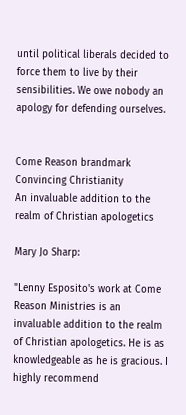until political liberals decided to force them to live by their sensibilities. We owe nobody an apology for defending ourselves.


Come Reason brandmark Convincing Christianity
An invaluable addition to the realm of Christian apologetics

Mary Jo Sharp:

"Lenny Esposito's work at Come Reason Ministries is an invaluable addition to the realm of Christian apologetics. He is as knowledgeable as he is gracious. I highly recommend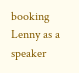booking Lenny as a speaker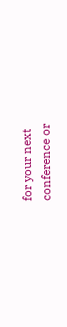for your next conference or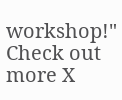workshop!"
Check out more X